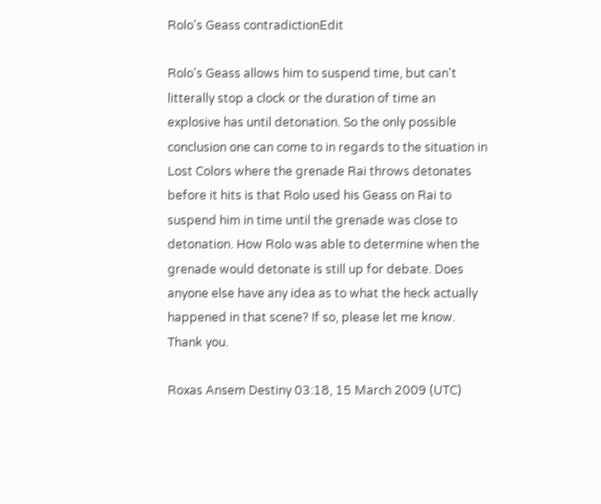Rolo's Geass contradictionEdit

Rolo's Geass allows him to suspend time, but can't litterally stop a clock or the duration of time an explosive has until detonation. So the only possible conclusion one can come to in regards to the situation in Lost Colors where the grenade Rai throws detonates before it hits is that Rolo used his Geass on Rai to suspend him in time until the grenade was close to detonation. How Rolo was able to determine when the grenade would detonate is still up for debate. Does anyone else have any idea as to what the heck actually happened in that scene? If so, please let me know. Thank you.

Roxas Ansem Destiny 03:18, 15 March 2009 (UTC)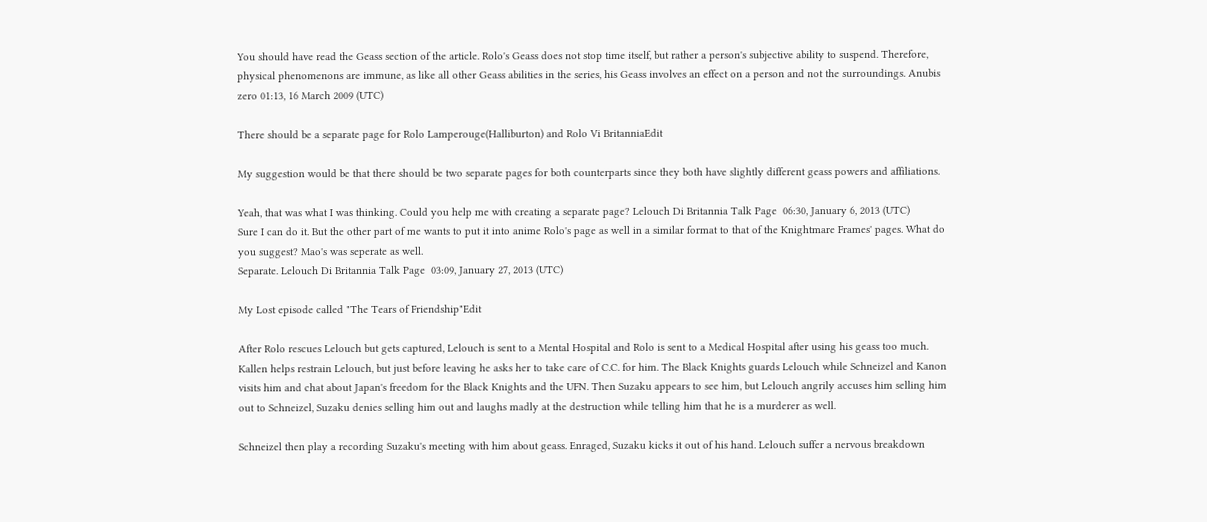You should have read the Geass section of the article. Rolo's Geass does not stop time itself, but rather a person's subjective ability to suspend. Therefore, physical phenomenons are immune, as like all other Geass abilities in the series, his Geass involves an effect on a person and not the surroundings. Anubis zero 01:13, 16 March 2009 (UTC)

There should be a separate page for Rolo Lamperouge(Halliburton) and Rolo Vi BritanniaEdit

My suggestion would be that there should be two separate pages for both counterparts since they both have slightly different geass powers and affiliations.

Yeah, that was what I was thinking. Could you help me with creating a separate page? Lelouch Di Britannia Talk Page  06:30, January 6, 2013 (UTC)
Sure I can do it. But the other part of me wants to put it into anime Rolo's page as well in a similar format to that of the Knightmare Frames' pages. What do you suggest? Mao's was seperate as well.
Separate. Lelouch Di Britannia Talk Page  03:09, January 27, 2013 (UTC)

My Lost episode called "The Tears of Friendship"Edit

After Rolo rescues Lelouch but gets captured, Lelouch is sent to a Mental Hospital and Rolo is sent to a Medical Hospital after using his geass too much. Kallen helps restrain Lelouch, but just before leaving he asks her to take care of C.C. for him. The Black Knights guards Lelouch while Schneizel and Kanon visits him and chat about Japan's freedom for the Black Knights and the UFN. Then Suzaku appears to see him, but Lelouch angrily accuses him selling him out to Schneizel, Suzaku denies selling him out and laughs madly at the destruction while telling him that he is a murderer as well.

Schneizel then play a recording Suzaku's meeting with him about geass. Enraged, Suzaku kicks it out of his hand. Lelouch suffer a nervous breakdown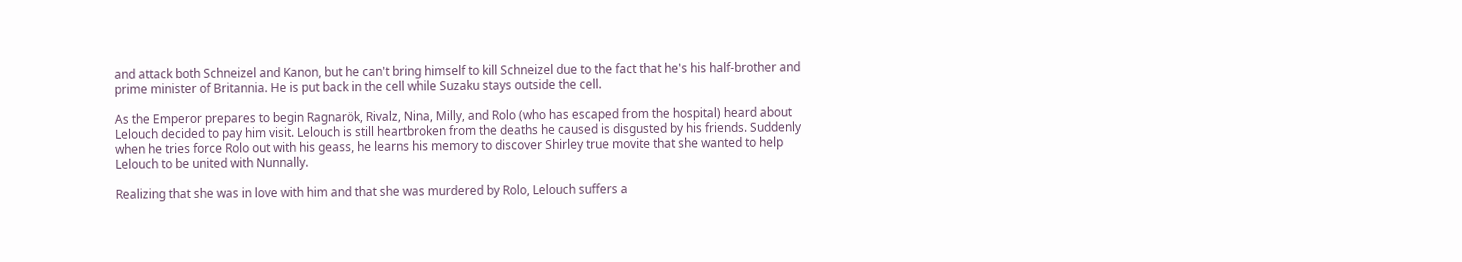and attack both Schneizel and Kanon, but he can't bring himself to kill Schneizel due to the fact that he's his half-brother and prime minister of Britannia. He is put back in the cell while Suzaku stays outside the cell.

As the Emperor prepares to begin Ragnarök, Rivalz, Nina, Milly, and Rolo (who has escaped from the hospital) heard about Lelouch decided to pay him visit. Lelouch is still heartbroken from the deaths he caused is disgusted by his friends. Suddenly when he tries force Rolo out with his geass, he learns his memory to discover Shirley true movite that she wanted to help Lelouch to be united with Nunnally.

Realizing that she was in love with him and that she was murdered by Rolo, Lelouch suffers a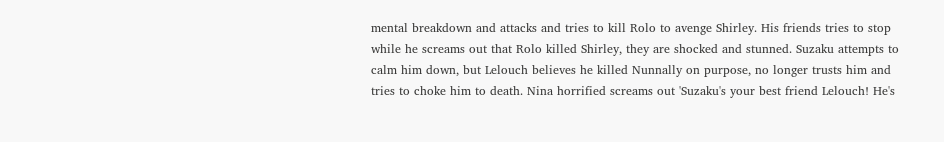mental breakdown and attacks and tries to kill Rolo to avenge Shirley. His friends tries to stop while he screams out that Rolo killed Shirley, they are shocked and stunned. Suzaku attempts to calm him down, but Lelouch believes he killed Nunnally on purpose, no longer trusts him and tries to choke him to death. Nina horrified screams out 'Suzaku's your best friend Lelouch! He's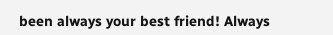been always your best friend! Always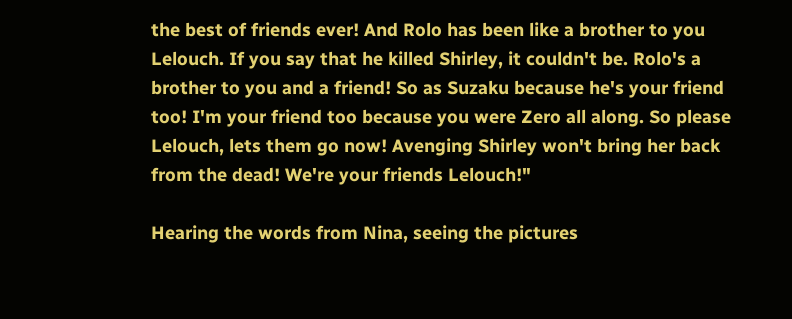the best of friends ever! And Rolo has been like a brother to you Lelouch. If you say that he killed Shirley, it couldn't be. Rolo's a brother to you and a friend! So as Suzaku because he's your friend too! I'm your friend too because you were Zero all along. So please Lelouch, lets them go now! Avenging Shirley won't bring her back from the dead! We're your friends Lelouch!"

Hearing the words from Nina, seeing the pictures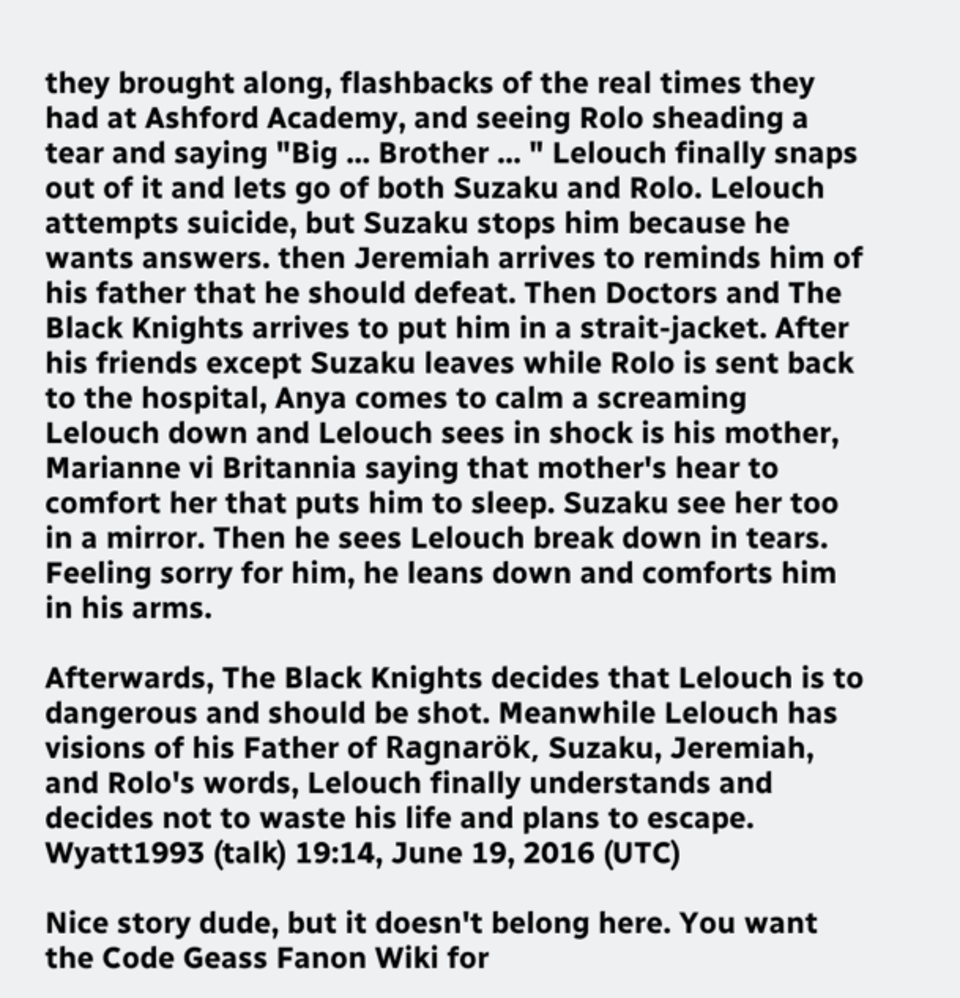they brought along, flashbacks of the real times they had at Ashford Academy, and seeing Rolo sheading a tear and saying "Big ... Brother ... " Lelouch finally snaps out of it and lets go of both Suzaku and Rolo. Lelouch attempts suicide, but Suzaku stops him because he wants answers. then Jeremiah arrives to reminds him of his father that he should defeat. Then Doctors and The Black Knights arrives to put him in a strait-jacket. After his friends except Suzaku leaves while Rolo is sent back to the hospital, Anya comes to calm a screaming Lelouch down and Lelouch sees in shock is his mother, Marianne vi Britannia saying that mother's hear to comfort her that puts him to sleep. Suzaku see her too in a mirror. Then he sees Lelouch break down in tears. Feeling sorry for him, he leans down and comforts him in his arms.

Afterwards, The Black Knights decides that Lelouch is to dangerous and should be shot. Meanwhile Lelouch has visions of his Father of Ragnarök, Suzaku, Jeremiah, and Rolo's words, Lelouch finally understands and decides not to waste his life and plans to escape. Wyatt1993 (talk) 19:14, June 19, 2016 (UTC)

Nice story dude, but it doesn't belong here. You want the Code Geass Fanon Wiki for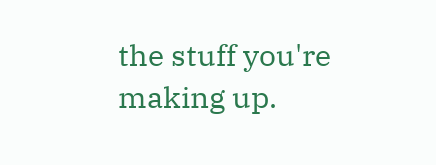the stuff you're making up.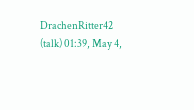DrachenRitter42 (talk) 01:39, May 4,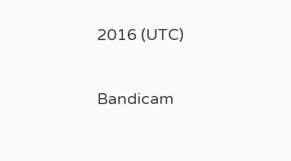2016 (UTC)

Bandicam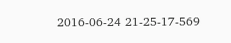2016-06-24 21-25-17-569